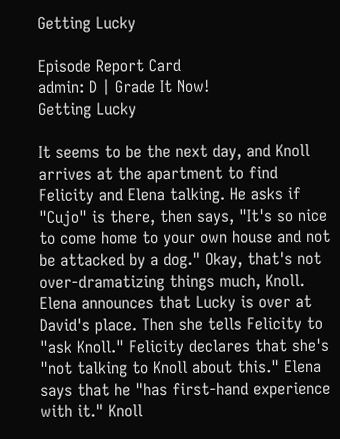Getting Lucky

Episode Report Card
admin: D | Grade It Now!
Getting Lucky

It seems to be the next day, and Knoll arrives at the apartment to find Felicity and Elena talking. He asks if "Cujo" is there, then says, "It's so nice to come home to your own house and not be attacked by a dog." Okay, that's not over-dramatizing things much, Knoll. Elena announces that Lucky is over at David's place. Then she tells Felicity to "ask Knoll." Felicity declares that she's "not talking to Knoll about this." Elena says that he "has first-hand experience with it." Knoll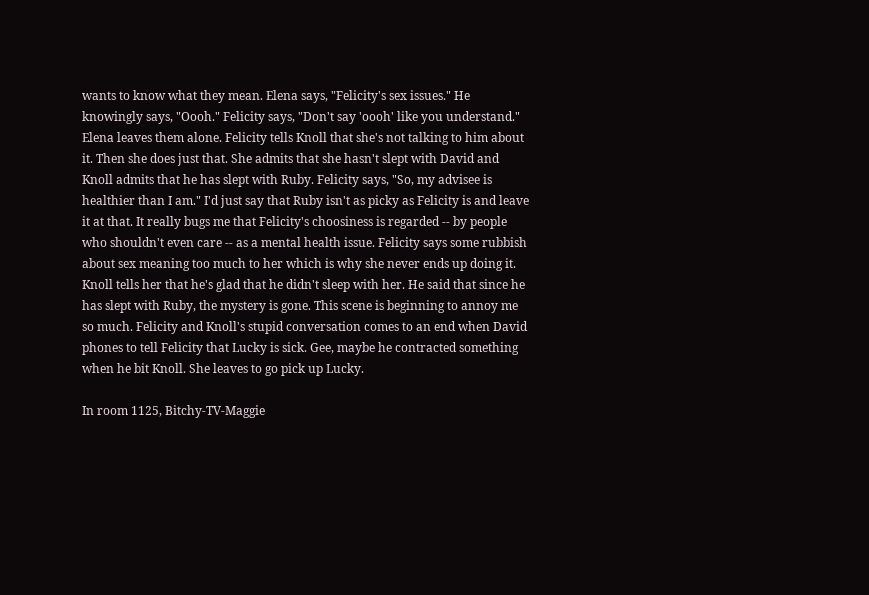wants to know what they mean. Elena says, "Felicity's sex issues." He knowingly says, "Oooh." Felicity says, "Don't say 'oooh' like you understand." Elena leaves them alone. Felicity tells Knoll that she's not talking to him about it. Then she does just that. She admits that she hasn't slept with David and Knoll admits that he has slept with Ruby. Felicity says, "So, my advisee is healthier than I am." I'd just say that Ruby isn't as picky as Felicity is and leave it at that. It really bugs me that Felicity's choosiness is regarded -- by people who shouldn't even care -- as a mental health issue. Felicity says some rubbish about sex meaning too much to her which is why she never ends up doing it. Knoll tells her that he's glad that he didn't sleep with her. He said that since he has slept with Ruby, the mystery is gone. This scene is beginning to annoy me so much. Felicity and Knoll's stupid conversation comes to an end when David phones to tell Felicity that Lucky is sick. Gee, maybe he contracted something when he bit Knoll. She leaves to go pick up Lucky.

In room 1125, Bitchy-TV-Maggie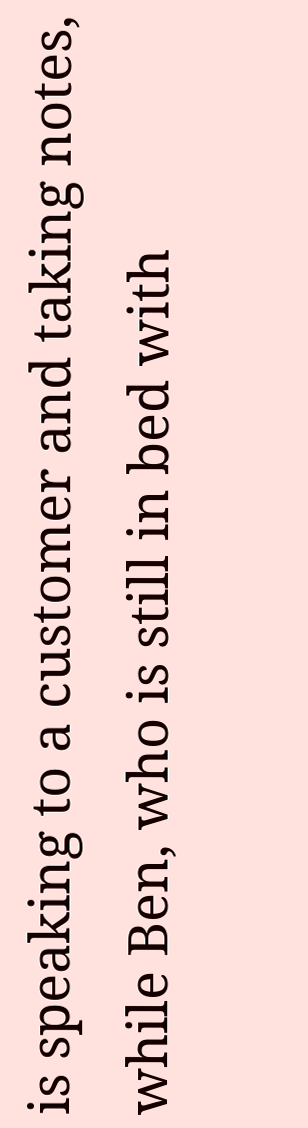is speaking to a customer and taking notes, while Ben, who is still in bed with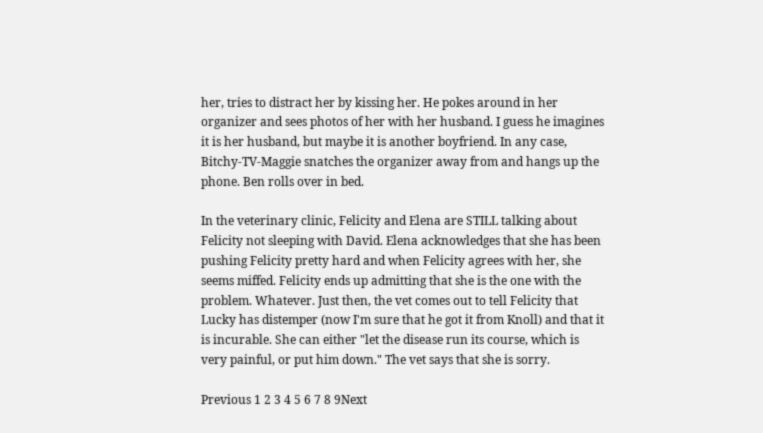her, tries to distract her by kissing her. He pokes around in her organizer and sees photos of her with her husband. I guess he imagines it is her husband, but maybe it is another boyfriend. In any case, Bitchy-TV-Maggie snatches the organizer away from and hangs up the phone. Ben rolls over in bed.

In the veterinary clinic, Felicity and Elena are STILL talking about Felicity not sleeping with David. Elena acknowledges that she has been pushing Felicity pretty hard and when Felicity agrees with her, she seems miffed. Felicity ends up admitting that she is the one with the problem. Whatever. Just then, the vet comes out to tell Felicity that Lucky has distemper (now I'm sure that he got it from Knoll) and that it is incurable. She can either "let the disease run its course, which is very painful, or put him down." The vet says that she is sorry.

Previous 1 2 3 4 5 6 7 8 9Next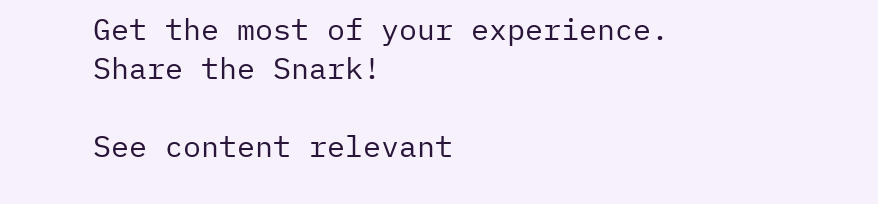Get the most of your experience.
Share the Snark!

See content relevant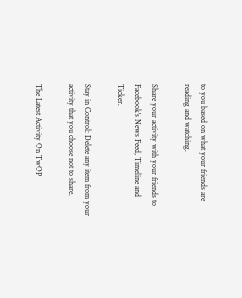to you based on what your friends are reading and watching.

Share your activity with your friends to Facebook's News Feed, Timeline and Ticker.

Stay in Control: Delete any item from your activity that you choose not to share.

The Latest Activity On TwOP